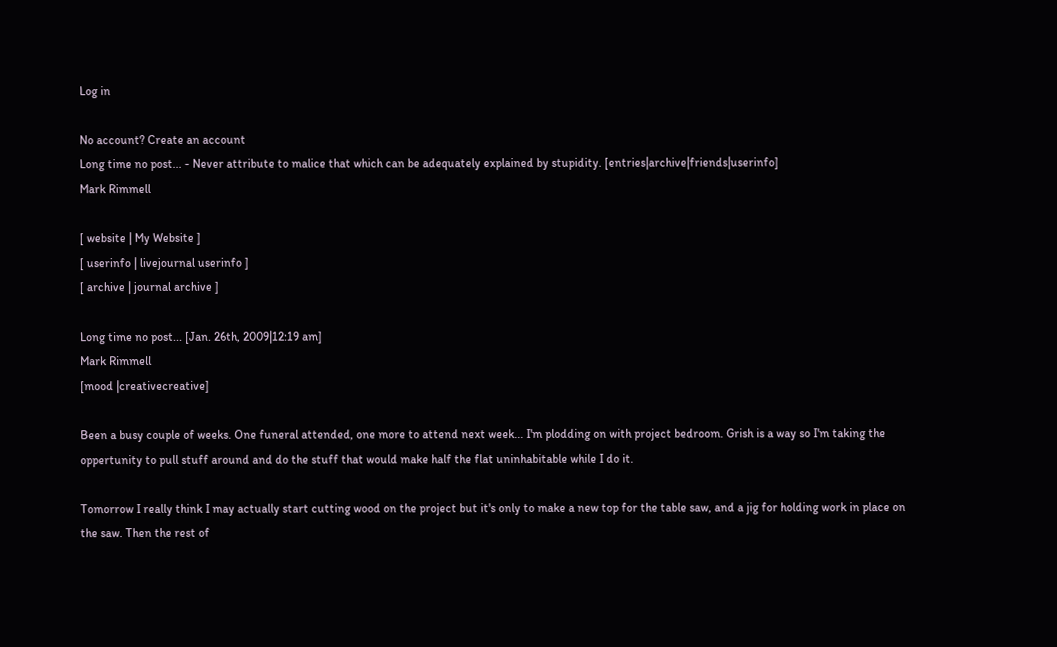Log in

No account? Create an account
Long time no post... - Never attribute to malice that which can be adequately explained by stupidity. [entries|archive|friends|userinfo]
Mark Rimmell

[ website | My Website ]
[ userinfo | livejournal userinfo ]
[ archive | journal archive ]

Long time no post... [Jan. 26th, 2009|12:19 am]
Mark Rimmell
[mood |creativecreative]

Been a busy couple of weeks. One funeral attended, one more to attend next week... I'm plodding on with project bedroom. Grish is a way so I'm taking the oppertunity to pull stuff around and do the stuff that would make half the flat uninhabitable while I do it.

Tomorrow I really think I may actually start cutting wood on the project but it's only to make a new top for the table saw, and a jig for holding work in place on the saw. Then the rest of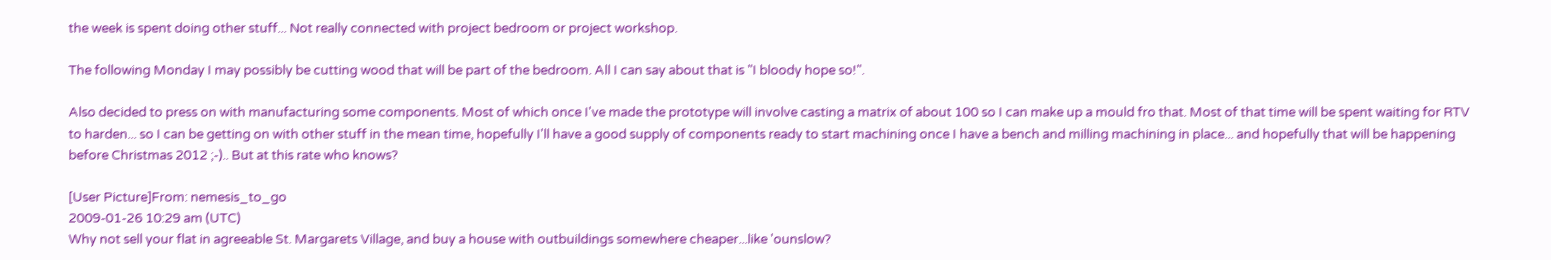the week is spent doing other stuff... Not really connected with project bedroom or project workshop.

The following Monday I may possibly be cutting wood that will be part of the bedroom. All I can say about that is "I bloody hope so!".

Also decided to press on with manufacturing some components. Most of which once I've made the prototype will involve casting a matrix of about 100 so I can make up a mould fro that. Most of that time will be spent waiting for RTV to harden... so I can be getting on with other stuff in the mean time, hopefully I'll have a good supply of components ready to start machining once I have a bench and milling machining in place... and hopefully that will be happening before Christmas 2012 ;-).. But at this rate who knows?

[User Picture]From: nemesis_to_go
2009-01-26 10:29 am (UTC)
Why not sell your flat in agreeable St. Margarets Village, and buy a house with outbuildings somewhere cheaper...like 'ounslow?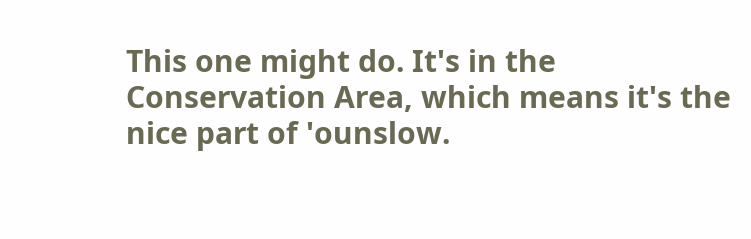This one might do. It's in the Conservation Area, which means it's the nice part of 'ounslow.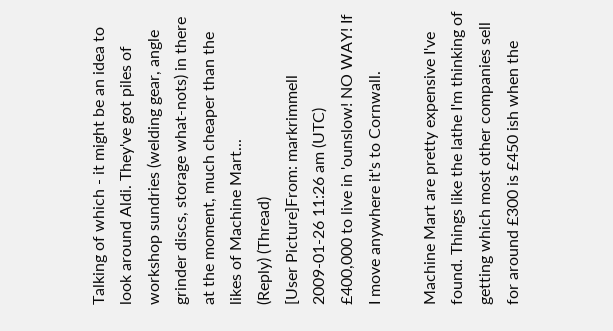Talking of which - it might be an idea to look around Aldi. They've got piles of workshop sundries (welding gear, angle grinder discs, storage what-nots) in there at the moment, much cheaper than the likes of Machine Mart...
(Reply) (Thread)
[User Picture]From: markrimmell
2009-01-26 11:26 am (UTC)
£400,000 to live in 'ounslow! NO WAY! If I move anywhere it's to Cornwall.

Machine Mart are pretty expensive I've found. Things like the lathe I'm thinking of getting which most other companies sell for around £300 is £450 ish when the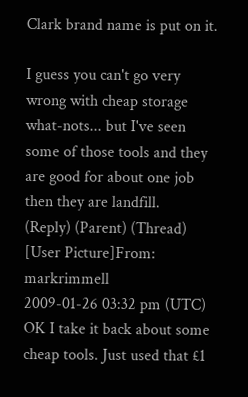Clark brand name is put on it.

I guess you can't go very wrong with cheap storage what-nots... but I've seen some of those tools and they are good for about one job then they are landfill.
(Reply) (Parent) (Thread)
[User Picture]From: markrimmell
2009-01-26 03:32 pm (UTC)
OK I take it back about some cheap tools. Just used that £1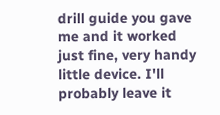drill guide you gave me and it worked just fine, very handy little device. I'll probably leave it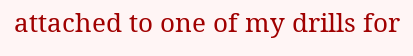attached to one of my drills for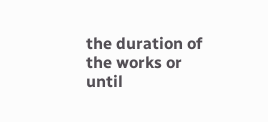the duration of the works or until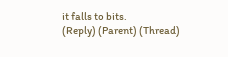it falls to bits.
(Reply) (Parent) (Thread)